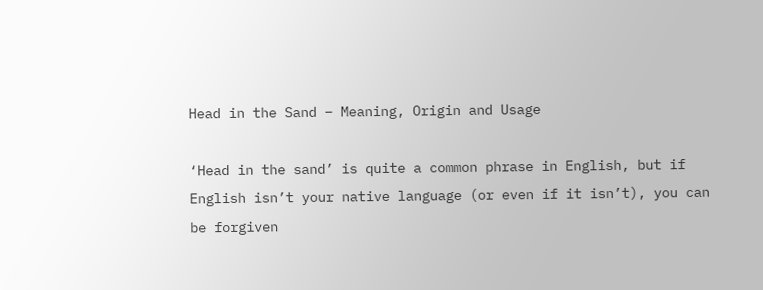Head in the Sand – Meaning, Origin and Usage

‘Head in the sand’ is quite a common phrase in English, but if English isn’t your native language (or even if it isn’t), you can be forgiven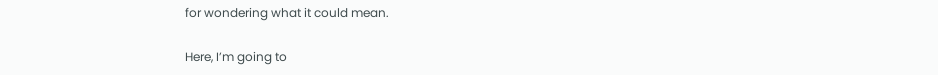for wondering what it could mean.

Here, I’m going to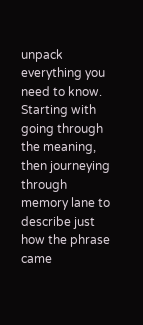unpack everything you need to know. Starting with going through the meaning, then journeying through memory lane to describe just how the phrase came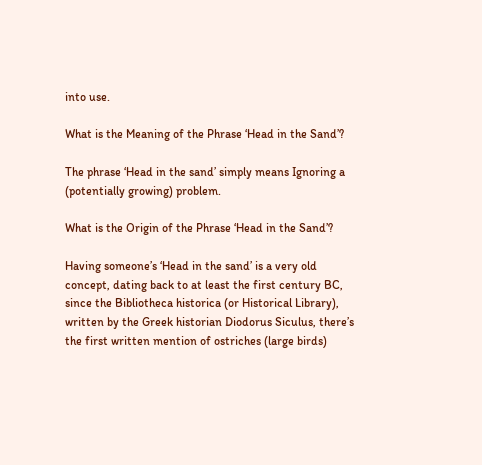into use.

What is the Meaning of the Phrase ‘Head in the Sand’?

The phrase ‘Head in the sand’ simply means Ignoring a (potentially growing) problem.

What is the Origin of the Phrase ‘Head in the Sand’?

Having someone’s ‘Head in the sand’ is a very old concept, dating back to at least the first century BC, since the Bibliotheca historica (or Historical Library), written by the Greek historian Diodorus Siculus, there’s the first written mention of ostriches (large birds)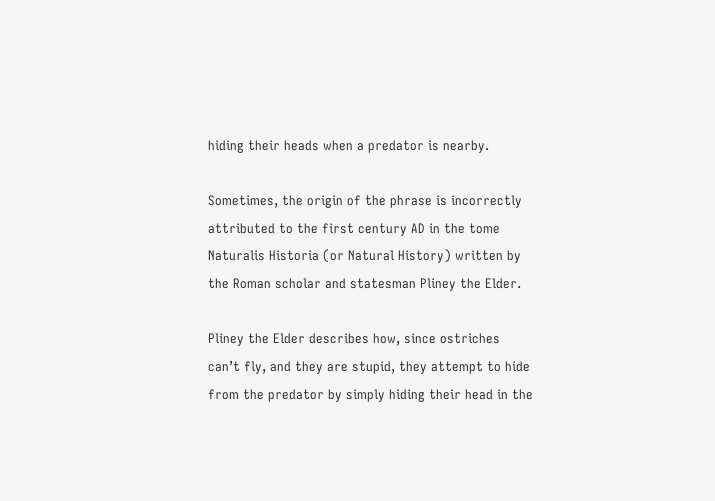hiding their heads when a predator is nearby.

Sometimes, the origin of the phrase is incorrectly attributed to the first century AD in the tome Naturalis Historia (or Natural History) written by the Roman scholar and statesman Pliney the Elder.

Pliney the Elder describes how, since ostriches can’t fly, and they are stupid, they attempt to hide from the predator by simply hiding their head in the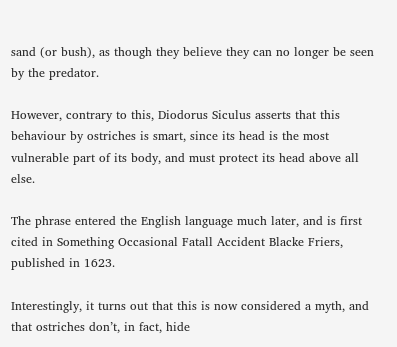sand (or bush), as though they believe they can no longer be seen by the predator.

However, contrary to this, Diodorus Siculus asserts that this behaviour by ostriches is smart, since its head is the most vulnerable part of its body, and must protect its head above all else.

The phrase entered the English language much later, and is first cited in Something Occasional Fatall Accident Blacke Friers, published in 1623.

Interestingly, it turns out that this is now considered a myth, and that ostriches don’t, in fact, hide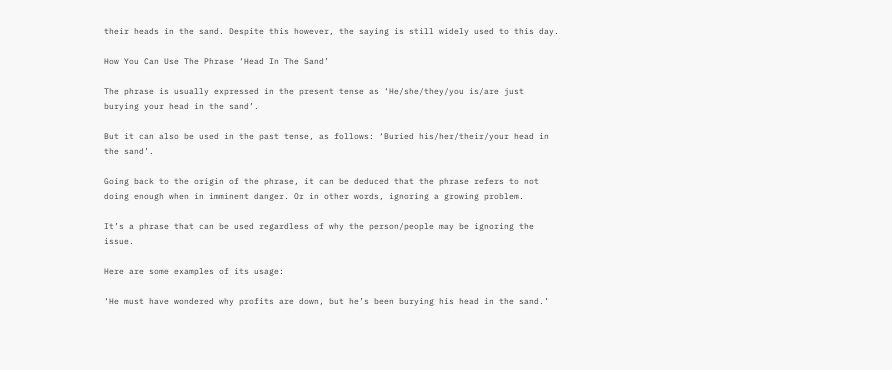their heads in the sand. Despite this however, the saying is still widely used to this day.

How You Can Use The Phrase ‘Head In The Sand’

The phrase is usually expressed in the present tense as ‘He/she/they/you is/are just burying your head in the sand’.

But it can also be used in the past tense, as follows: ‘Buried his/her/their/your head in the sand’.

Going back to the origin of the phrase, it can be deduced that the phrase refers to not doing enough when in imminent danger. Or in other words, ignoring a growing problem.

It’s a phrase that can be used regardless of why the person/people may be ignoring the issue.

Here are some examples of its usage:

‘He must have wondered why profits are down, but he’s been burying his head in the sand.’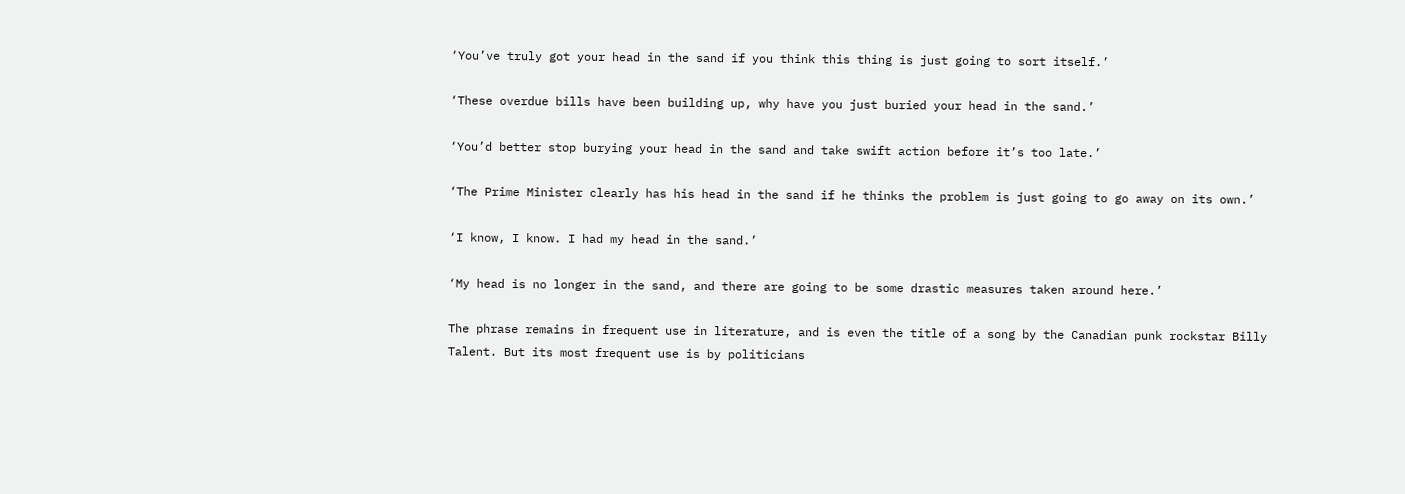‘You’ve truly got your head in the sand if you think this thing is just going to sort itself.’

‘These overdue bills have been building up, why have you just buried your head in the sand.’

‘You’d better stop burying your head in the sand and take swift action before it’s too late.’

‘The Prime Minister clearly has his head in the sand if he thinks the problem is just going to go away on its own.’

‘I know, I know. I had my head in the sand.’

‘My head is no longer in the sand, and there are going to be some drastic measures taken around here.’

The phrase remains in frequent use in literature, and is even the title of a song by the Canadian punk rockstar Billy Talent. But its most frequent use is by politicians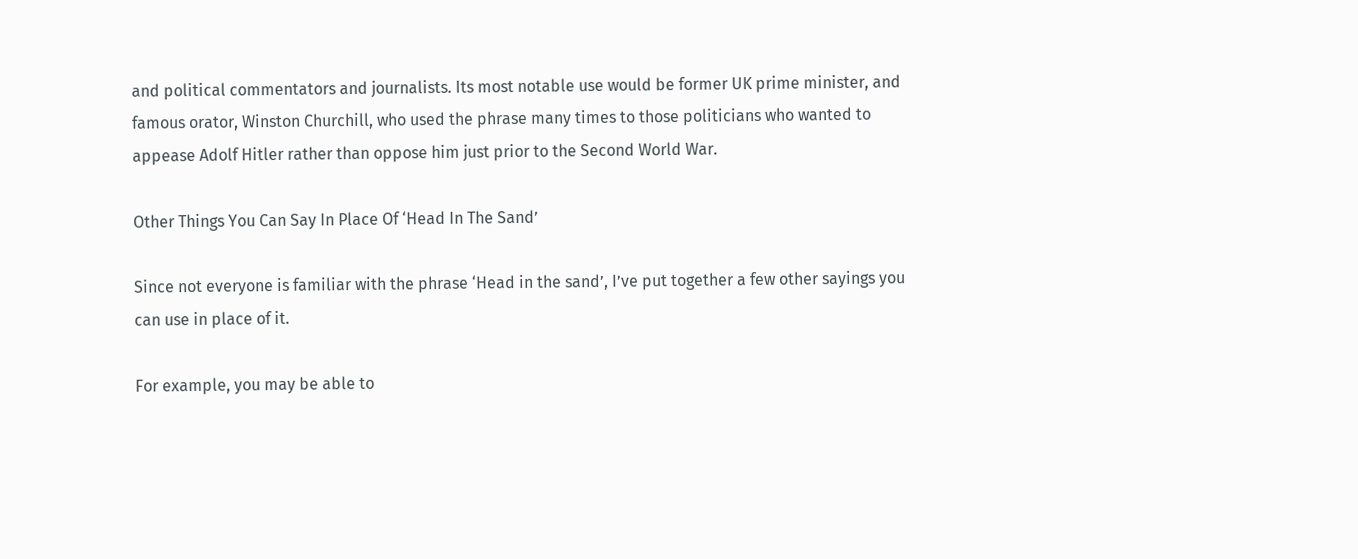and political commentators and journalists. Its most notable use would be former UK prime minister, and famous orator, Winston Churchill, who used the phrase many times to those politicians who wanted to appease Adolf Hitler rather than oppose him just prior to the Second World War.

Other Things You Can Say In Place Of ‘Head In The Sand’

Since not everyone is familiar with the phrase ‘Head in the sand’, I’ve put together a few other sayings you can use in place of it.

For example, you may be able to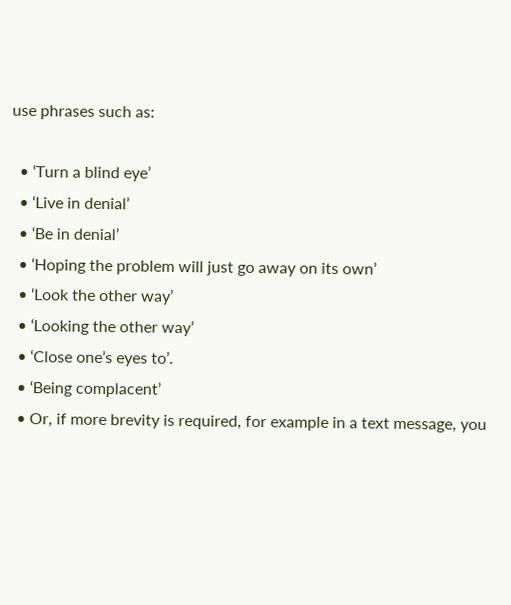use phrases such as:

  • ‘Turn a blind eye’
  • ‘Live in denial’
  • ‘Be in denial’
  • ‘Hoping the problem will just go away on its own’
  • ‘Look the other way’
  • ‘Looking the other way’
  • ‘Close one’s eyes to’.
  • ‘Being complacent’
  • Or, if more brevity is required, for example in a text message, you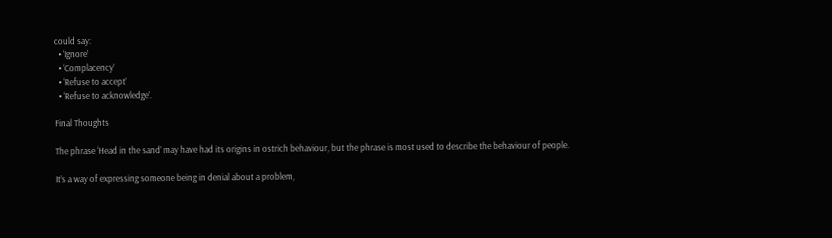could say:
  • ‘Ignore’
  • ‘Complacency’
  • ‘Refuse to accept’
  • ‘Refuse to acknowledge’.

Final Thoughts

The phrase ‘Head in the sand’ may have had its origins in ostrich behaviour, but the phrase is most used to describe the behaviour of people.

It’s a way of expressing someone being in denial about a problem,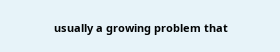usually a growing problem that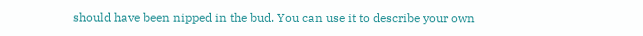should have been nipped in the bud. You can use it to describe your own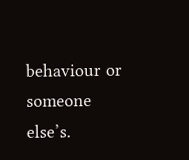behaviour or someone else’s.